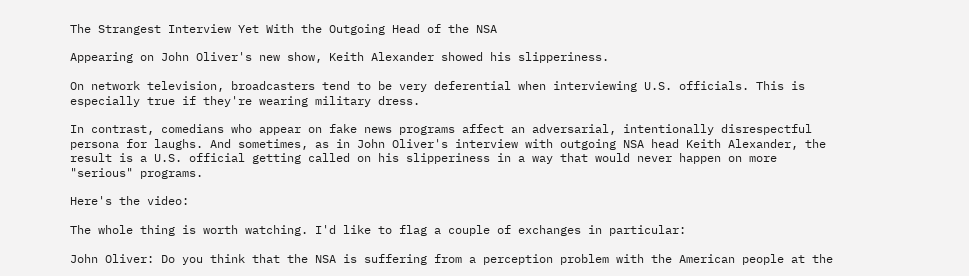The Strangest Interview Yet With the Outgoing Head of the NSA

Appearing on John Oliver's new show, Keith Alexander showed his slipperiness.

On network television, broadcasters tend to be very deferential when interviewing U.S. officials. This is especially true if they're wearing military dress.

In contrast, comedians who appear on fake news programs affect an adversarial, intentionally disrespectful persona for laughs. And sometimes, as in John Oliver's interview with outgoing NSA head Keith Alexander, the result is a U.S. official getting called on his slipperiness in a way that would never happen on more "serious" programs.

Here's the video:

The whole thing is worth watching. I'd like to flag a couple of exchanges in particular:

John Oliver: Do you think that the NSA is suffering from a perception problem with the American people at the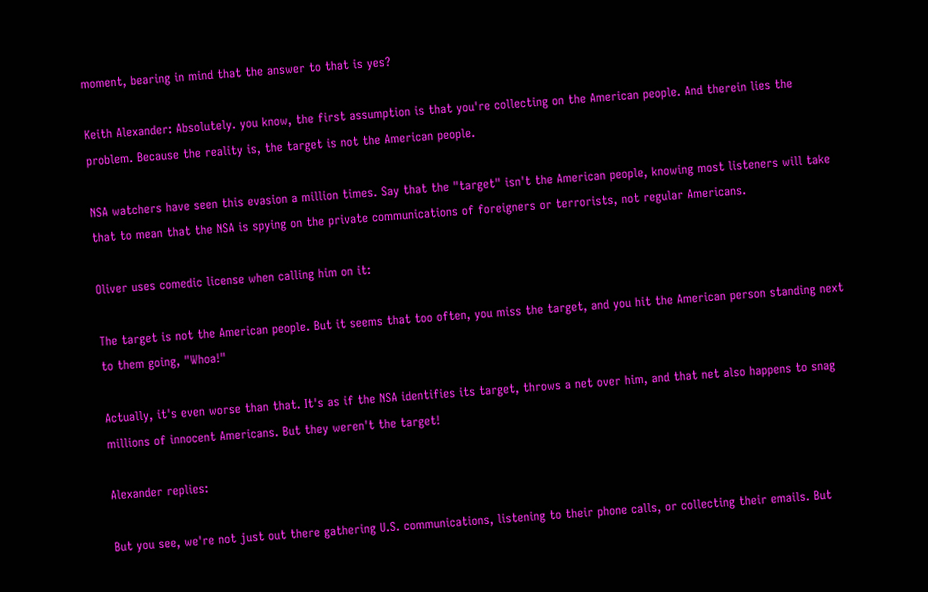moment, bearing in mind that the answer to that is yes?

Keith Alexander: Absolutely. you know, the first assumption is that you're collecting on the American people. And therein lies the problem. Because the reality is, the target is not the American people.

NSA watchers have seen this evasion a million times. Say that the "target" isn't the American people, knowing most listeners will take that to mean that the NSA is spying on the private communications of foreigners or terrorists, not regular Americans.

Oliver uses comedic license when calling him on it:

The target is not the American people. But it seems that too often, you miss the target, and you hit the American person standing next to them going, "Whoa!"

Actually, it's even worse than that. It's as if the NSA identifies its target, throws a net over him, and that net also happens to snag millions of innocent Americans. But they weren't the target!

Alexander replies:

But you see, we're not just out there gathering U.S. communications, listening to their phone calls, or collecting their emails. But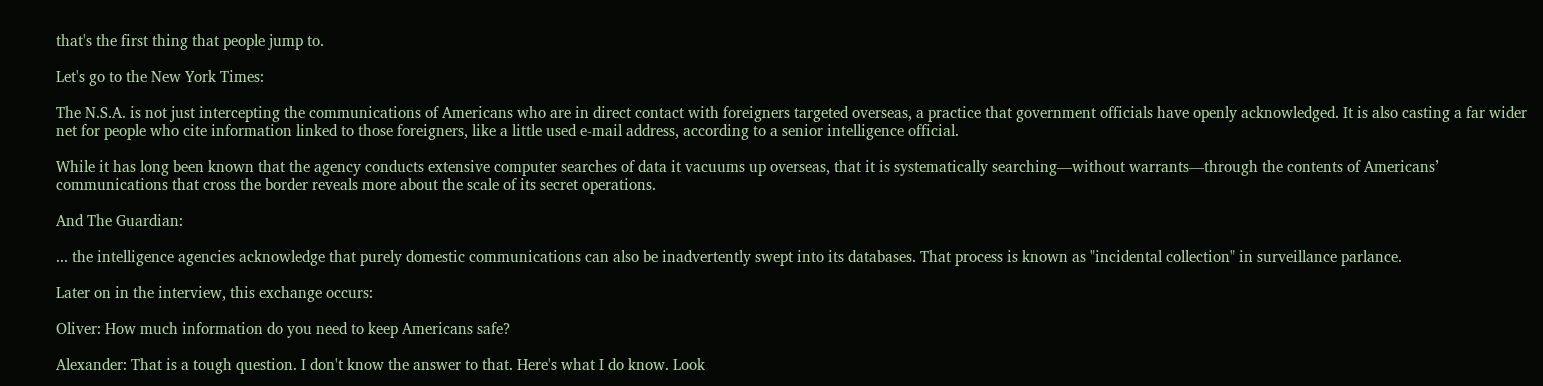that's the first thing that people jump to.

Let's go to the New York Times:

The N.S.A. is not just intercepting the communications of Americans who are in direct contact with foreigners targeted overseas, a practice that government officials have openly acknowledged. It is also casting a far wider net for people who cite information linked to those foreigners, like a little used e-mail address, according to a senior intelligence official.

While it has long been known that the agency conducts extensive computer searches of data it vacuums up overseas, that it is systematically searching—without warrants—through the contents of Americans’ communications that cross the border reveals more about the scale of its secret operations.

And The Guardian:

... the intelligence agencies acknowledge that purely domestic communications can also be inadvertently swept into its databases. That process is known as "incidental collection" in surveillance parlance.

Later on in the interview, this exchange occurs:

Oliver: How much information do you need to keep Americans safe?

Alexander: That is a tough question. I don't know the answer to that. Here's what I do know. Look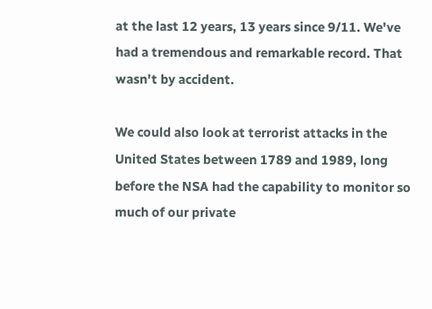at the last 12 years, 13 years since 9/11. We've had a tremendous and remarkable record. That wasn't by accident.

We could also look at terrorist attacks in the United States between 1789 and 1989, long before the NSA had the capability to monitor so much of our private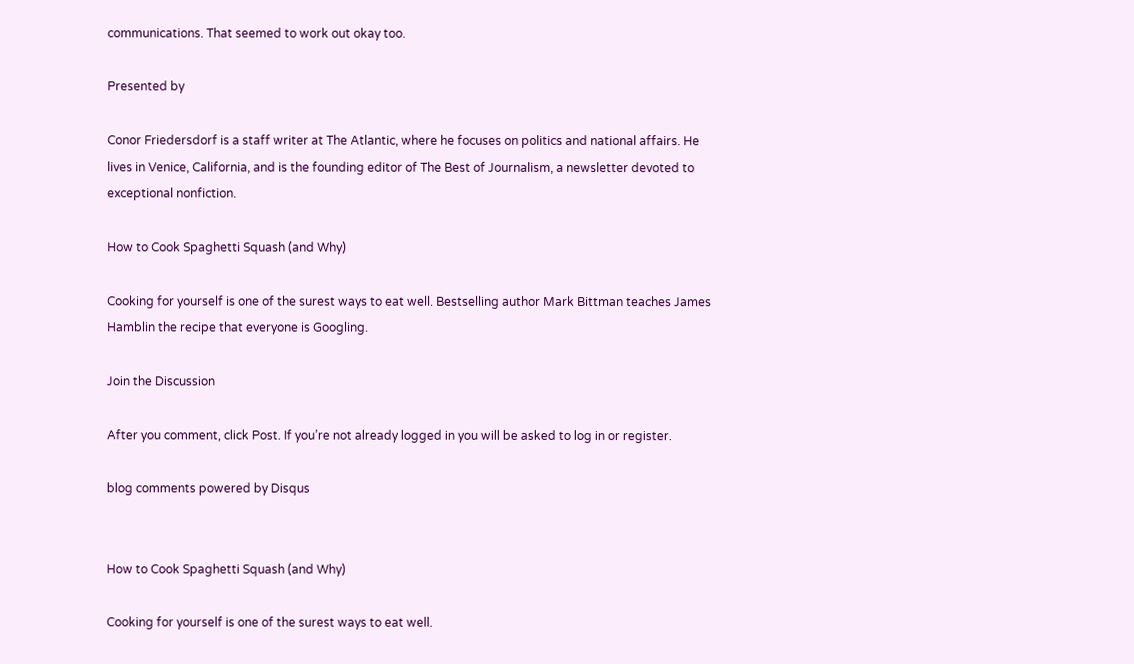communications. That seemed to work out okay too.

Presented by

Conor Friedersdorf is a staff writer at The Atlantic, where he focuses on politics and national affairs. He lives in Venice, California, and is the founding editor of The Best of Journalism, a newsletter devoted to exceptional nonfiction.

How to Cook Spaghetti Squash (and Why)

Cooking for yourself is one of the surest ways to eat well. Bestselling author Mark Bittman teaches James Hamblin the recipe that everyone is Googling.

Join the Discussion

After you comment, click Post. If you’re not already logged in you will be asked to log in or register.

blog comments powered by Disqus


How to Cook Spaghetti Squash (and Why)

Cooking for yourself is one of the surest ways to eat well.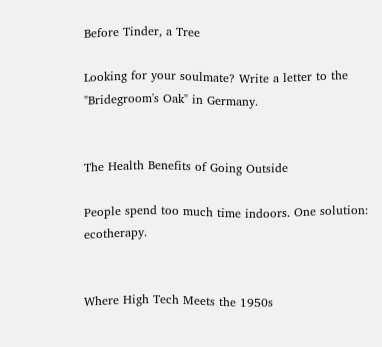Before Tinder, a Tree

Looking for your soulmate? Write a letter to the "Bridegroom's Oak" in Germany.


The Health Benefits of Going Outside

People spend too much time indoors. One solution: ecotherapy.


Where High Tech Meets the 1950s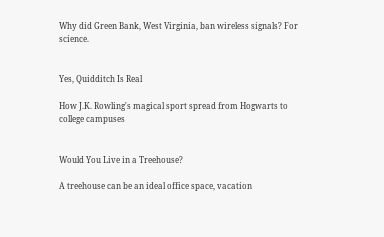Why did Green Bank, West Virginia, ban wireless signals? For science.


Yes, Quidditch Is Real

How J.K. Rowling's magical sport spread from Hogwarts to college campuses


Would You Live in a Treehouse?

A treehouse can be an ideal office space, vacation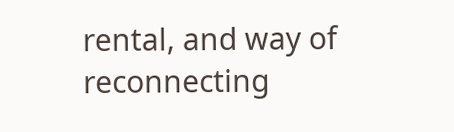rental, and way of reconnecting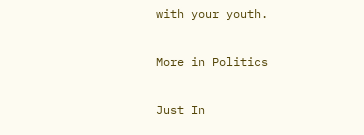with your youth.

More in Politics

Just In